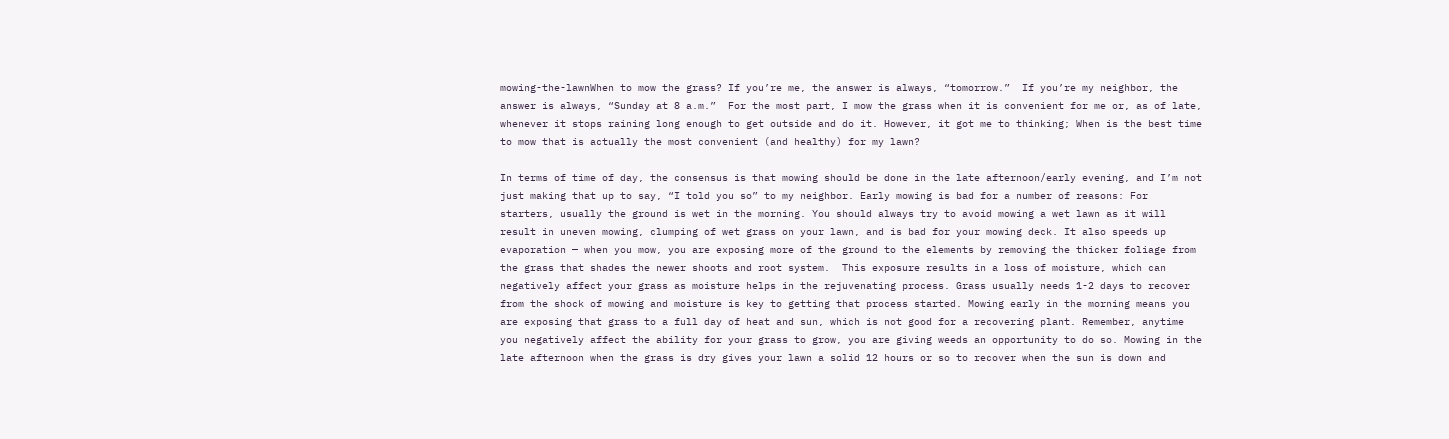mowing-the-lawnWhen to mow the grass? If you’re me, the answer is always, “tomorrow.”  If you’re my neighbor, the answer is always, “Sunday at 8 a.m.”  For the most part, I mow the grass when it is convenient for me or, as of late, whenever it stops raining long enough to get outside and do it. However, it got me to thinking; When is the best time to mow that is actually the most convenient (and healthy) for my lawn?

In terms of time of day, the consensus is that mowing should be done in the late afternoon/early evening, and I’m not just making that up to say, “I told you so” to my neighbor. Early mowing is bad for a number of reasons: For starters, usually the ground is wet in the morning. You should always try to avoid mowing a wet lawn as it will result in uneven mowing, clumping of wet grass on your lawn, and is bad for your mowing deck. It also speeds up evaporation — when you mow, you are exposing more of the ground to the elements by removing the thicker foliage from the grass that shades the newer shoots and root system.  This exposure results in a loss of moisture, which can negatively affect your grass as moisture helps in the rejuvenating process. Grass usually needs 1-2 days to recover from the shock of mowing and moisture is key to getting that process started. Mowing early in the morning means you are exposing that grass to a full day of heat and sun, which is not good for a recovering plant. Remember, anytime you negatively affect the ability for your grass to grow, you are giving weeds an opportunity to do so. Mowing in the late afternoon when the grass is dry gives your lawn a solid 12 hours or so to recover when the sun is down and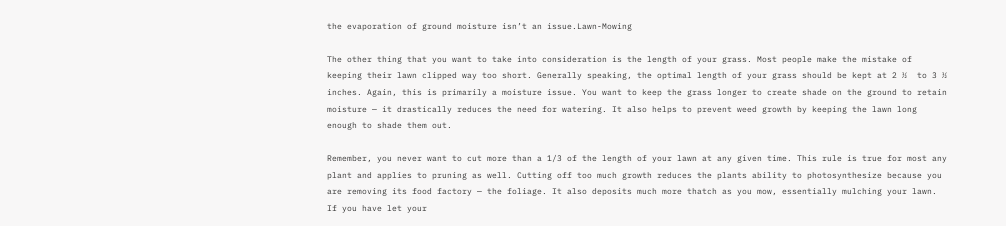the evaporation of ground moisture isn’t an issue.Lawn-Mowing

The other thing that you want to take into consideration is the length of your grass. Most people make the mistake of keeping their lawn clipped way too short. Generally speaking, the optimal length of your grass should be kept at 2 ½  to 3 ½ inches. Again, this is primarily a moisture issue. You want to keep the grass longer to create shade on the ground to retain moisture — it drastically reduces the need for watering. It also helps to prevent weed growth by keeping the lawn long enough to shade them out.

Remember, you never want to cut more than a 1/3 of the length of your lawn at any given time. This rule is true for most any plant and applies to pruning as well. Cutting off too much growth reduces the plants ability to photosynthesize because you are removing its food factory — the foliage. It also deposits much more thatch as you mow, essentially mulching your lawn. If you have let your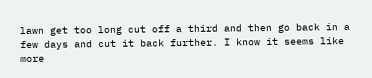lawn get too long cut off a third and then go back in a few days and cut it back further. I know it seems like more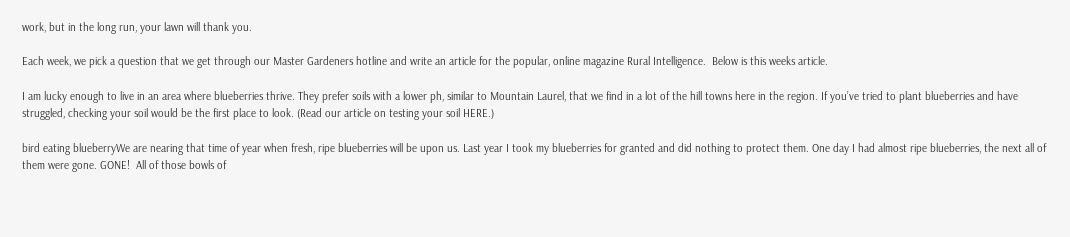work, but in the long run, your lawn will thank you.

Each week, we pick a question that we get through our Master Gardeners hotline and write an article for the popular, online magazine Rural Intelligence.  Below is this weeks article.

I am lucky enough to live in an area where blueberries thrive. They prefer soils with a lower ph, similar to Mountain Laurel, that we find in a lot of the hill towns here in the region. If you’ve tried to plant blueberries and have struggled, checking your soil would be the first place to look. (Read our article on testing your soil HERE.)

bird eating blueberryWe are nearing that time of year when fresh, ripe blueberries will be upon us. Last year I took my blueberries for granted and did nothing to protect them. One day I had almost ripe blueberries, the next all of them were gone. GONE!  All of those bowls of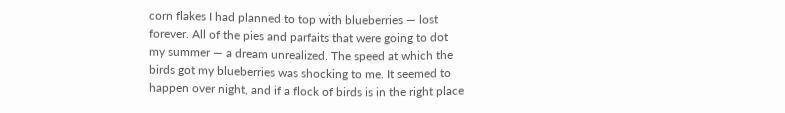corn flakes I had planned to top with blueberries — lost forever. All of the pies and parfaits that were going to dot my summer — a dream unrealized. The speed at which the birds got my blueberries was shocking to me. It seemed to happen over night, and if a flock of birds is in the right place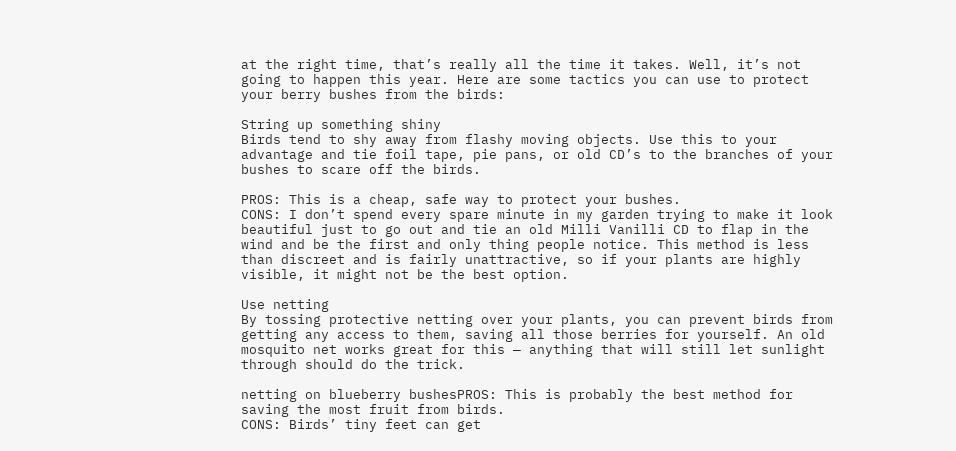at the right time, that’s really all the time it takes. Well, it’s not going to happen this year. Here are some tactics you can use to protect your berry bushes from the birds:

String up something shiny
Birds tend to shy away from flashy moving objects. Use this to your advantage and tie foil tape, pie pans, or old CD’s to the branches of your bushes to scare off the birds.

PROS: This is a cheap, safe way to protect your bushes.
CONS: I don’t spend every spare minute in my garden trying to make it look beautiful just to go out and tie an old Milli Vanilli CD to flap in the wind and be the first and only thing people notice. This method is less than discreet and is fairly unattractive, so if your plants are highly visible, it might not be the best option.

Use netting
By tossing protective netting over your plants, you can prevent birds from getting any access to them, saving all those berries for yourself. An old mosquito net works great for this — anything that will still let sunlight through should do the trick.

netting on blueberry bushesPROS: This is probably the best method for saving the most fruit from birds.
CONS: Birds’ tiny feet can get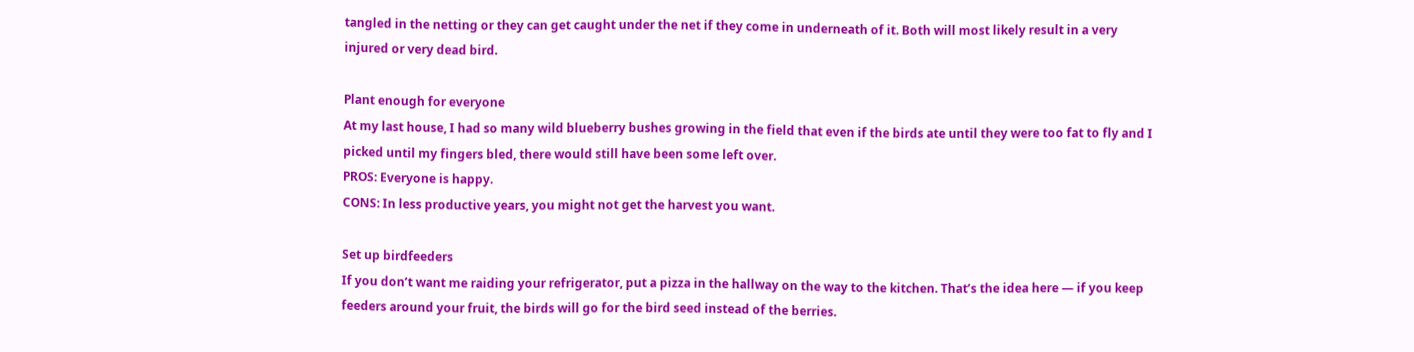tangled in the netting or they can get caught under the net if they come in underneath of it. Both will most likely result in a very injured or very dead bird.

Plant enough for everyone
At my last house, I had so many wild blueberry bushes growing in the field that even if the birds ate until they were too fat to fly and I picked until my fingers bled, there would still have been some left over.
PROS: Everyone is happy.
CONS: In less productive years, you might not get the harvest you want.

Set up birdfeeders
If you don’t want me raiding your refrigerator, put a pizza in the hallway on the way to the kitchen. That’s the idea here — if you keep feeders around your fruit, the birds will go for the bird seed instead of the berries.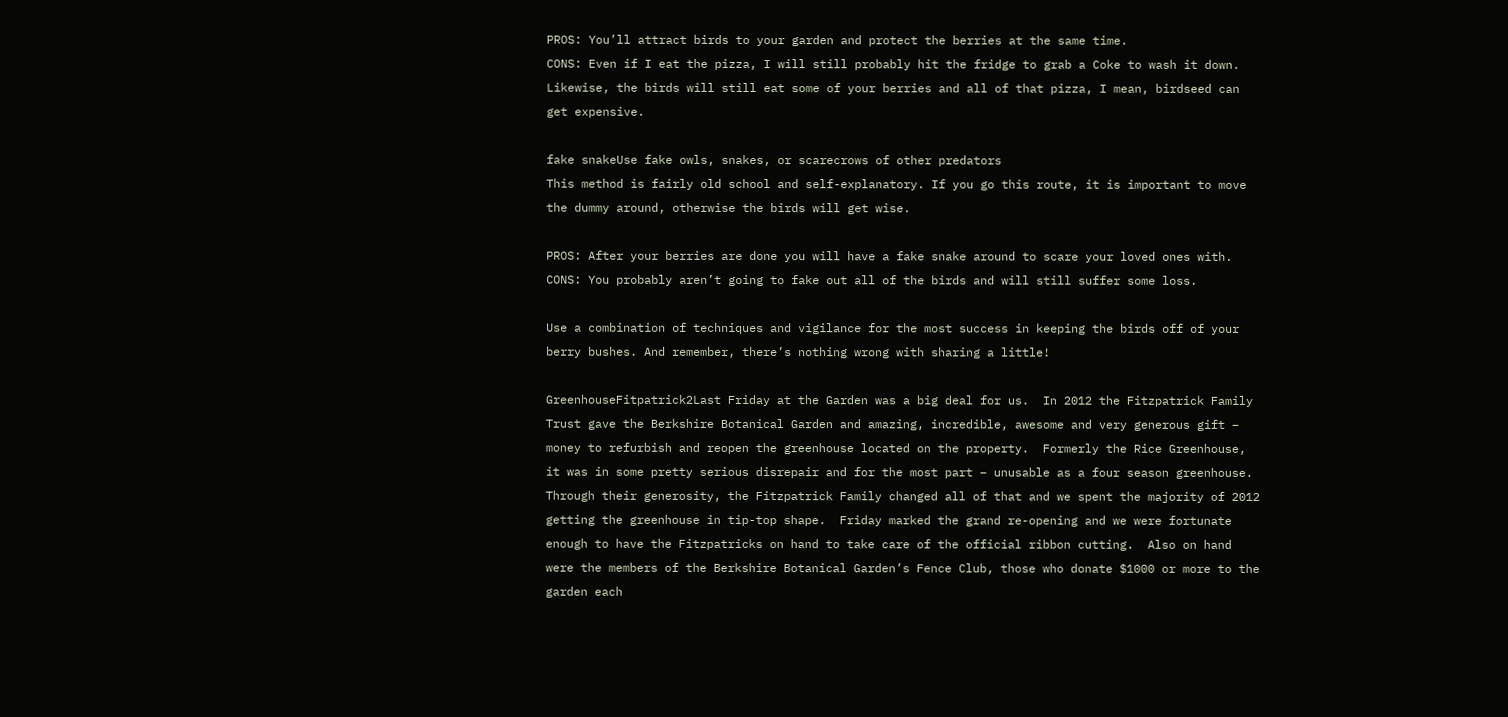PROS: You’ll attract birds to your garden and protect the berries at the same time.
CONS: Even if I eat the pizza, I will still probably hit the fridge to grab a Coke to wash it down. Likewise, the birds will still eat some of your berries and all of that pizza, I mean, birdseed can get expensive.

fake snakeUse fake owls, snakes, or scarecrows of other predators
This method is fairly old school and self-explanatory. If you go this route, it is important to move the dummy around, otherwise the birds will get wise.

PROS: After your berries are done you will have a fake snake around to scare your loved ones with.
CONS: You probably aren’t going to fake out all of the birds and will still suffer some loss.

Use a combination of techniques and vigilance for the most success in keeping the birds off of your berry bushes. And remember, there’s nothing wrong with sharing a little!

GreenhouseFitpatrick2Last Friday at the Garden was a big deal for us.  In 2012 the Fitzpatrick Family Trust gave the Berkshire Botanical Garden and amazing, incredible, awesome and very generous gift – money to refurbish and reopen the greenhouse located on the property.  Formerly the Rice Greenhouse, it was in some pretty serious disrepair and for the most part – unusable as a four season greenhouse.  Through their generosity, the Fitzpatrick Family changed all of that and we spent the majority of 2012 getting the greenhouse in tip-top shape.  Friday marked the grand re-opening and we were fortunate enough to have the Fitzpatricks on hand to take care of the official ribbon cutting.  Also on hand were the members of the Berkshire Botanical Garden’s Fence Club, those who donate $1000 or more to the garden each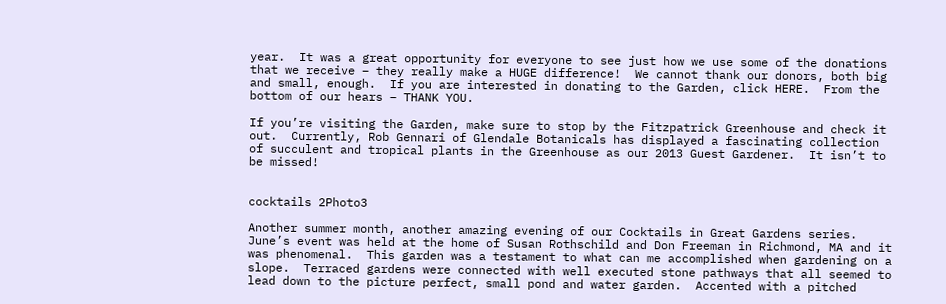year.  It was a great opportunity for everyone to see just how we use some of the donations that we receive – they really make a HUGE difference!  We cannot thank our donors, both big and small, enough.  If you are interested in donating to the Garden, click HERE.  From the bottom of our hears – THANK YOU.

If you’re visiting the Garden, make sure to stop by the Fitzpatrick Greenhouse and check it out.  Currently, Rob Gennari of Glendale Botanicals has displayed a fascinating collection of succulent and tropical plants in the Greenhouse as our 2013 Guest Gardener.  It isn’t to be missed!


cocktails 2Photo3

Another summer month, another amazing evening of our Cocktails in Great Gardens series.  June’s event was held at the home of Susan Rothschild and Don Freeman in Richmond, MA and it was phenomenal.  This garden was a testament to what can me accomplished when gardening on a slope.  Terraced gardens were connected with well executed stone pathways that all seemed to lead down to the picture perfect, small pond and water garden.  Accented with a pitched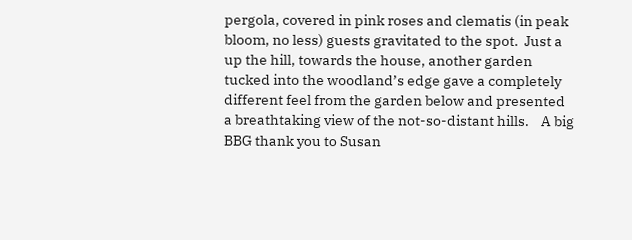pergola, covered in pink roses and clematis (in peak bloom, no less) guests gravitated to the spot.  Just a up the hill, towards the house, another garden tucked into the woodland’s edge gave a completely different feel from the garden below and presented a breathtaking view of the not-so-distant hills.    A big BBG thank you to Susan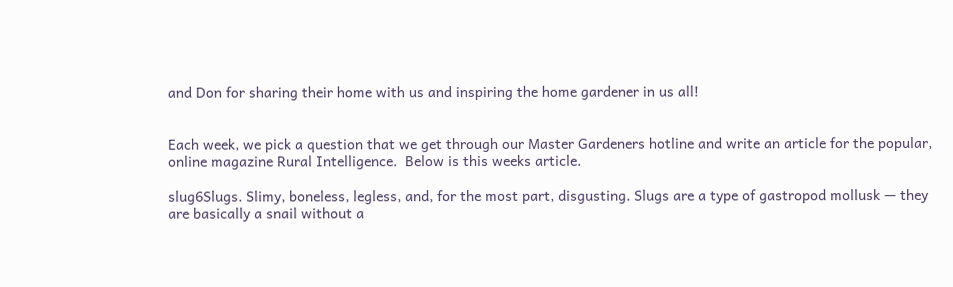and Don for sharing their home with us and inspiring the home gardener in us all!


Each week, we pick a question that we get through our Master Gardeners hotline and write an article for the popular, online magazine Rural Intelligence.  Below is this weeks article.

slug6Slugs. Slimy, boneless, legless, and, for the most part, disgusting. Slugs are a type of gastropod mollusk — they are basically a snail without a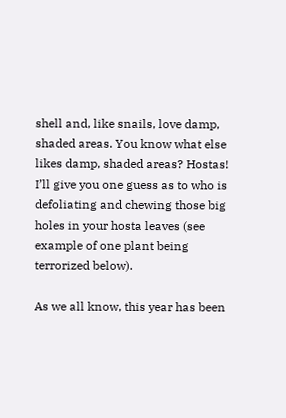shell and, like snails, love damp, shaded areas. You know what else likes damp, shaded areas? Hostas! I’ll give you one guess as to who is defoliating and chewing those big holes in your hosta leaves (see example of one plant being terrorized below).

As we all know, this year has been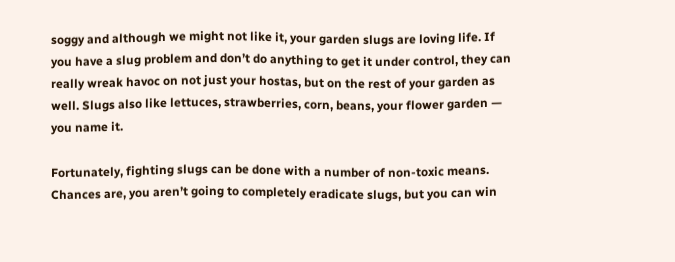soggy and although we might not like it, your garden slugs are loving life. If you have a slug problem and don’t do anything to get it under control, they can really wreak havoc on not just your hostas, but on the rest of your garden as well. Slugs also like lettuces, strawberries, corn, beans, your flower garden — you name it.

Fortunately, fighting slugs can be done with a number of non-toxic means. Chances are, you aren’t going to completely eradicate slugs, but you can win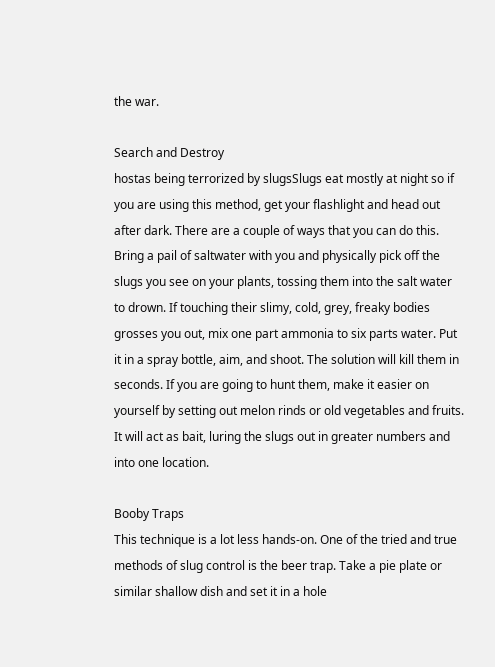the war.

Search and Destroy
hostas being terrorized by slugsSlugs eat mostly at night so if you are using this method, get your flashlight and head out after dark. There are a couple of ways that you can do this. Bring a pail of saltwater with you and physically pick off the slugs you see on your plants, tossing them into the salt water to drown. If touching their slimy, cold, grey, freaky bodies grosses you out, mix one part ammonia to six parts water. Put it in a spray bottle, aim, and shoot. The solution will kill them in seconds. If you are going to hunt them, make it easier on yourself by setting out melon rinds or old vegetables and fruits. It will act as bait, luring the slugs out in greater numbers and into one location.

Booby Traps
This technique is a lot less hands-on. One of the tried and true methods of slug control is the beer trap. Take a pie plate or similar shallow dish and set it in a hole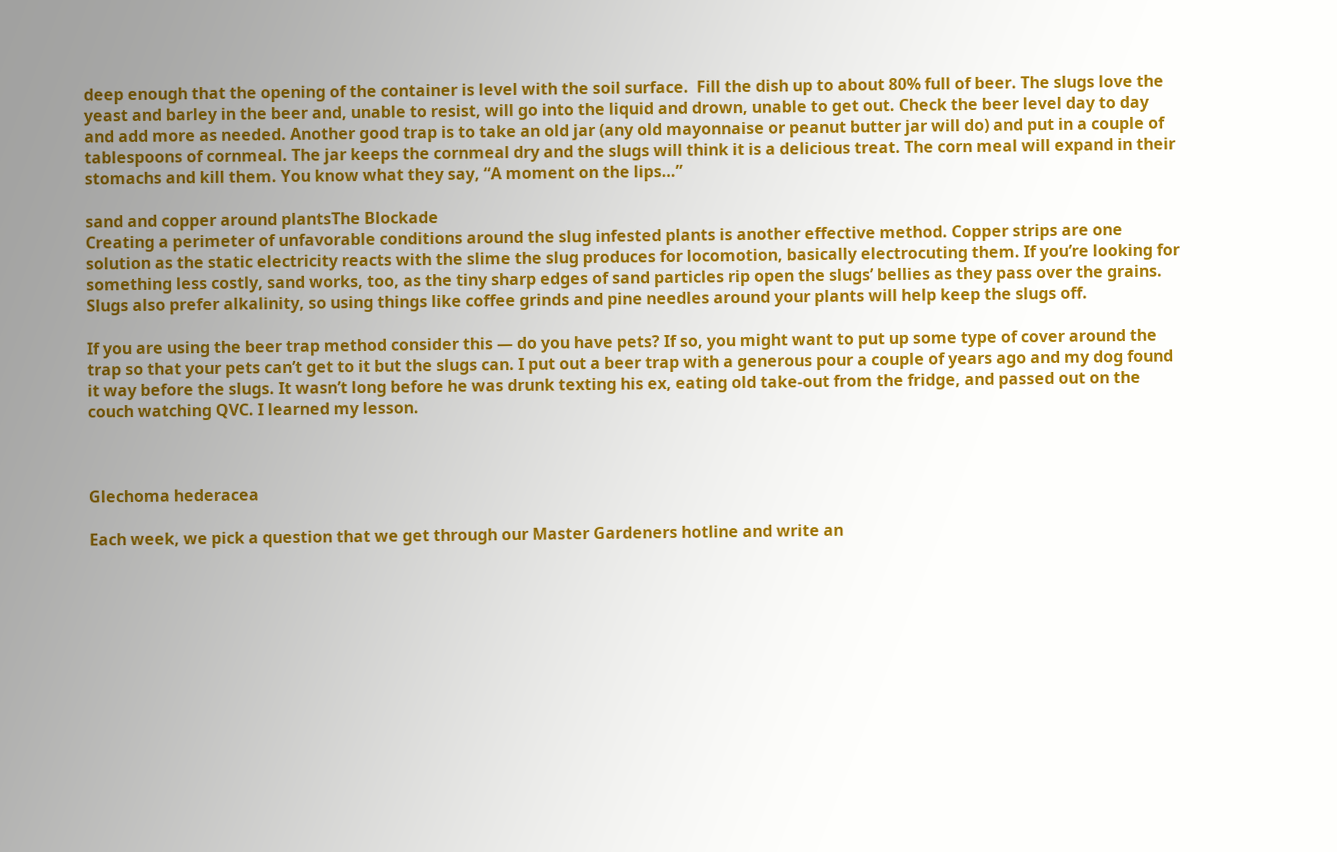deep enough that the opening of the container is level with the soil surface.  Fill the dish up to about 80% full of beer. The slugs love the yeast and barley in the beer and, unable to resist, will go into the liquid and drown, unable to get out. Check the beer level day to day and add more as needed. Another good trap is to take an old jar (any old mayonnaise or peanut butter jar will do) and put in a couple of tablespoons of cornmeal. The jar keeps the cornmeal dry and the slugs will think it is a delicious treat. The corn meal will expand in their stomachs and kill them. You know what they say, “A moment on the lips…”

sand and copper around plantsThe Blockade
Creating a perimeter of unfavorable conditions around the slug infested plants is another effective method. Copper strips are one solution as the static electricity reacts with the slime the slug produces for locomotion, basically electrocuting them. If you’re looking for something less costly, sand works, too, as the tiny sharp edges of sand particles rip open the slugs’ bellies as they pass over the grains. Slugs also prefer alkalinity, so using things like coffee grinds and pine needles around your plants will help keep the slugs off.

If you are using the beer trap method consider this — do you have pets? If so, you might want to put up some type of cover around the trap so that your pets can’t get to it but the slugs can. I put out a beer trap with a generous pour a couple of years ago and my dog found it way before the slugs. It wasn’t long before he was drunk texting his ex, eating old take-out from the fridge, and passed out on the couch watching QVC. I learned my lesson.



Glechoma hederacea

Each week, we pick a question that we get through our Master Gardeners hotline and write an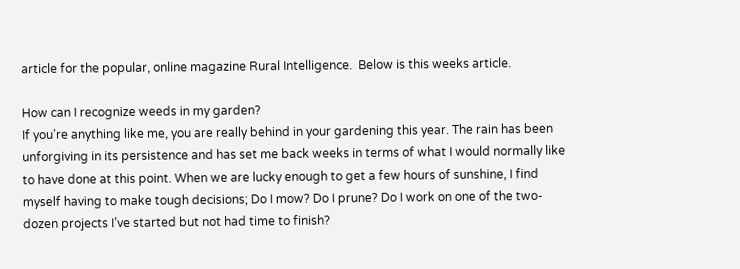article for the popular, online magazine Rural Intelligence.  Below is this weeks article.

How can I recognize weeds in my garden?
If you’re anything like me, you are really behind in your gardening this year. The rain has been unforgiving in its persistence and has set me back weeks in terms of what I would normally like to have done at this point. When we are lucky enough to get a few hours of sunshine, I find myself having to make tough decisions; Do I mow? Do I prune? Do I work on one of the two-dozen projects I’ve started but not had time to finish?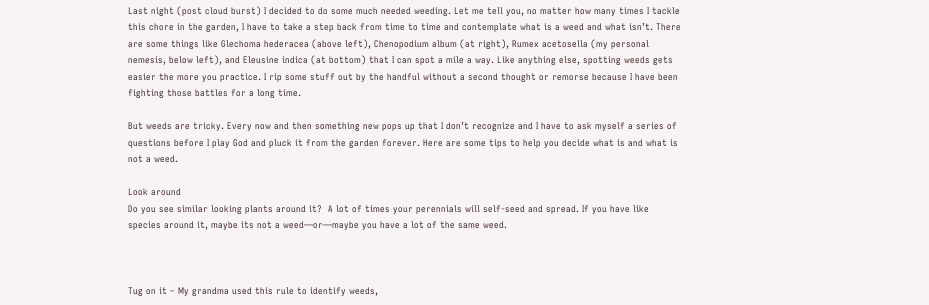Last night (post cloud burst) I decided to do some much needed weeding. Let me tell you, no matter how many times I tackle this chore in the garden, I have to take a step back from time to time and contemplate what is a weed and what isn’t. There are some things like Glechoma hederacea (above left), Chenopodium album (at right), Rumex acetosella (my personal nemesis, below left), and Eleusine indica (at bottom) that I can spot a mile a way. Like anything else, spotting weeds gets easier the more you practice. I rip some stuff out by the handful without a second thought or remorse because I have been fighting those battles for a long time.

But weeds are tricky. Every now and then something new pops up that I don’t recognize and I have to ask myself a series of questions before I play God and pluck it from the garden forever. Here are some tips to help you decide what is and what is not a weed.

Look around
Do you see similar looking plants around it?  A lot of times your perennials will self-seed and spread. If you have like species around it, maybe its not a weed—or—maybe you have a lot of the same weed.



Tug on it – My grandma used this rule to identify weeds,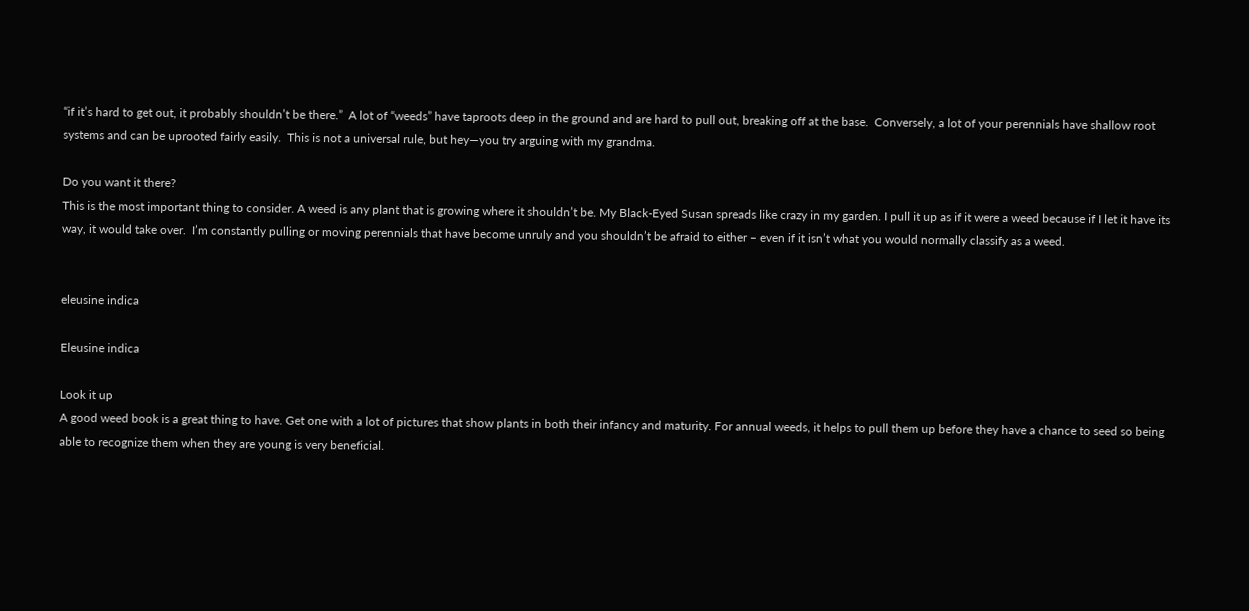“if it’s hard to get out, it probably shouldn’t be there.”  A lot of “weeds” have taproots deep in the ground and are hard to pull out, breaking off at the base.  Conversely, a lot of your perennials have shallow root systems and can be uprooted fairly easily.  This is not a universal rule, but hey—you try arguing with my grandma.

Do you want it there?
This is the most important thing to consider. A weed is any plant that is growing where it shouldn’t be. My Black-Eyed Susan spreads like crazy in my garden. I pull it up as if it were a weed because if I let it have its way, it would take over.  I’m constantly pulling or moving perennials that have become unruly and you shouldn’t be afraid to either – even if it isn’t what you would normally classify as a weed.


eleusine indica

Eleusine indica

Look it up
A good weed book is a great thing to have. Get one with a lot of pictures that show plants in both their infancy and maturity. For annual weeds, it helps to pull them up before they have a chance to seed so being able to recognize them when they are young is very beneficial.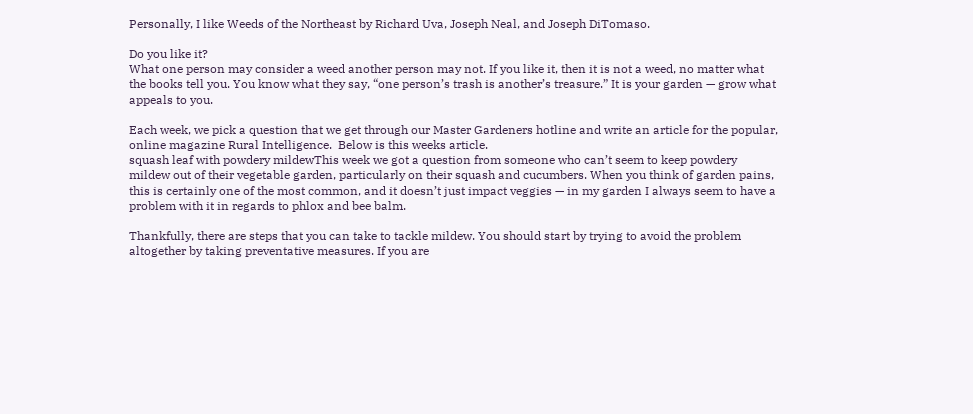Personally, I like Weeds of the Northeast by Richard Uva, Joseph Neal, and Joseph DiTomaso.

Do you like it?
What one person may consider a weed another person may not. If you like it, then it is not a weed, no matter what the books tell you. You know what they say, “one person’s trash is another’s treasure.” It is your garden — grow what appeals to you.

Each week, we pick a question that we get through our Master Gardeners hotline and write an article for the popular, online magazine Rural Intelligence.  Below is this weeks article.
squash leaf with powdery mildewThis week we got a question from someone who can’t seem to keep powdery mildew out of their vegetable garden, particularly on their squash and cucumbers. When you think of garden pains, this is certainly one of the most common, and it doesn’t just impact veggies — in my garden I always seem to have a problem with it in regards to phlox and bee balm.

Thankfully, there are steps that you can take to tackle mildew. You should start by trying to avoid the problem altogether by taking preventative measures. If you are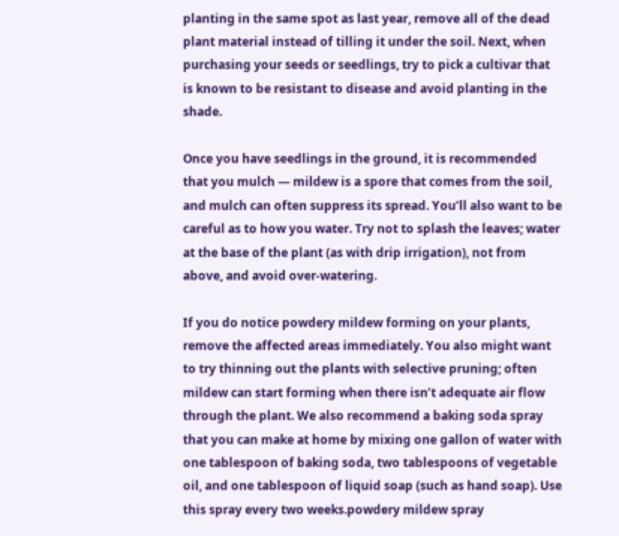planting in the same spot as last year, remove all of the dead plant material instead of tilling it under the soil. Next, when purchasing your seeds or seedlings, try to pick a cultivar that is known to be resistant to disease and avoid planting in the shade.

Once you have seedlings in the ground, it is recommended that you mulch — mildew is a spore that comes from the soil, and mulch can often suppress its spread. You’ll also want to be careful as to how you water. Try not to splash the leaves; water at the base of the plant (as with drip irrigation), not from above, and avoid over-watering.

If you do notice powdery mildew forming on your plants, remove the affected areas immediately. You also might want to try thinning out the plants with selective pruning; often mildew can start forming when there isn’t adequate air flow through the plant. We also recommend a baking soda spray that you can make at home by mixing one gallon of water with one tablespoon of baking soda, two tablespoons of vegetable oil, and one tablespoon of liquid soap (such as hand soap). Use this spray every two weeks.powdery mildew spray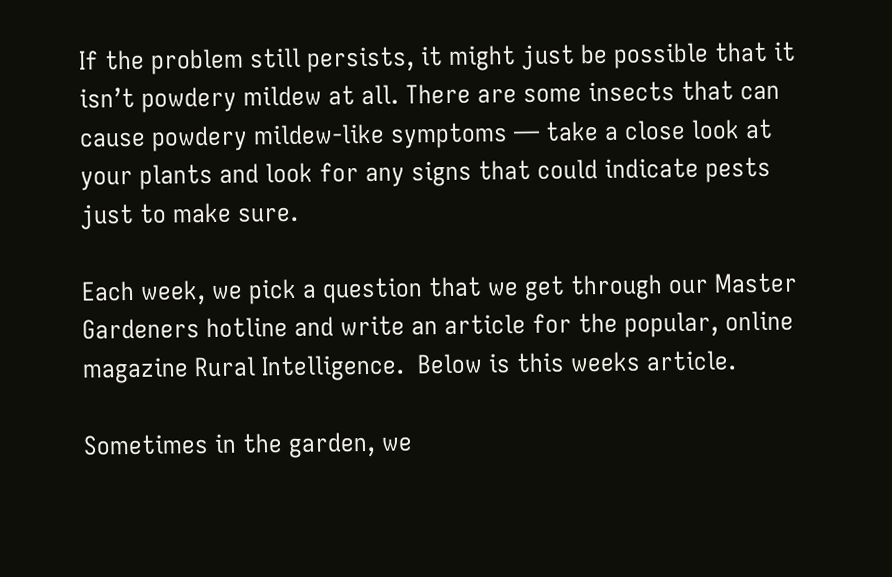If the problem still persists, it might just be possible that it isn’t powdery mildew at all. There are some insects that can cause powdery mildew-like symptoms — take a close look at your plants and look for any signs that could indicate pests just to make sure.

Each week, we pick a question that we get through our Master Gardeners hotline and write an article for the popular, online magazine Rural Intelligence.  Below is this weeks article.

Sometimes in the garden, we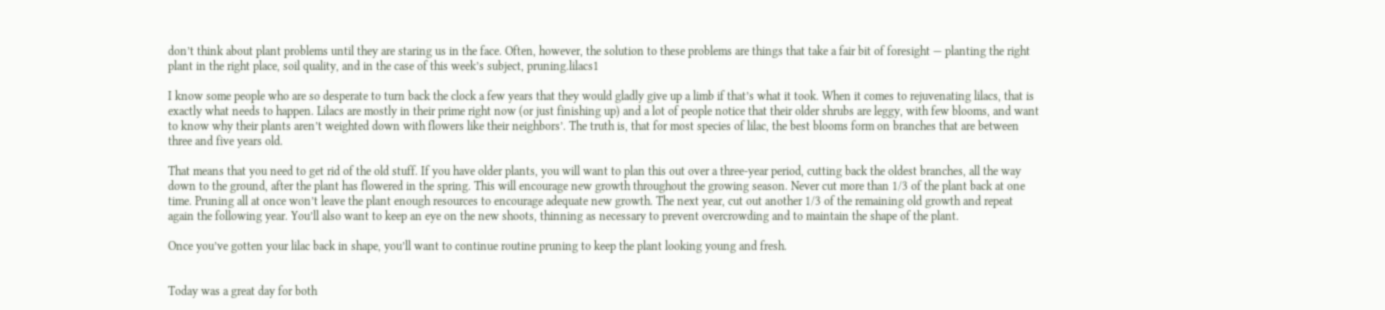don’t think about plant problems until they are staring us in the face. Often, however, the solution to these problems are things that take a fair bit of foresight — planting the right plant in the right place, soil quality, and in the case of this week’s subject, pruning.lilacs1

I know some people who are so desperate to turn back the clock a few years that they would gladly give up a limb if that’s what it took. When it comes to rejuvenating lilacs, that is exactly what needs to happen. Lilacs are mostly in their prime right now (or just finishing up) and a lot of people notice that their older shrubs are leggy, with few blooms, and want to know why their plants aren’t weighted down with flowers like their neighbors’. The truth is, that for most species of lilac, the best blooms form on branches that are between three and five years old.

That means that you need to get rid of the old stuff. If you have older plants, you will want to plan this out over a three-year period, cutting back the oldest branches, all the way down to the ground, after the plant has flowered in the spring. This will encourage new growth throughout the growing season. Never cut more than 1/3 of the plant back at one time. Pruning all at once won’t leave the plant enough resources to encourage adequate new growth. The next year, cut out another 1/3 of the remaining old growth and repeat again the following year. You’ll also want to keep an eye on the new shoots, thinning as necessary to prevent overcrowding and to maintain the shape of the plant.

Once you’ve gotten your lilac back in shape, you’ll want to continue routine pruning to keep the plant looking young and fresh.


Today was a great day for both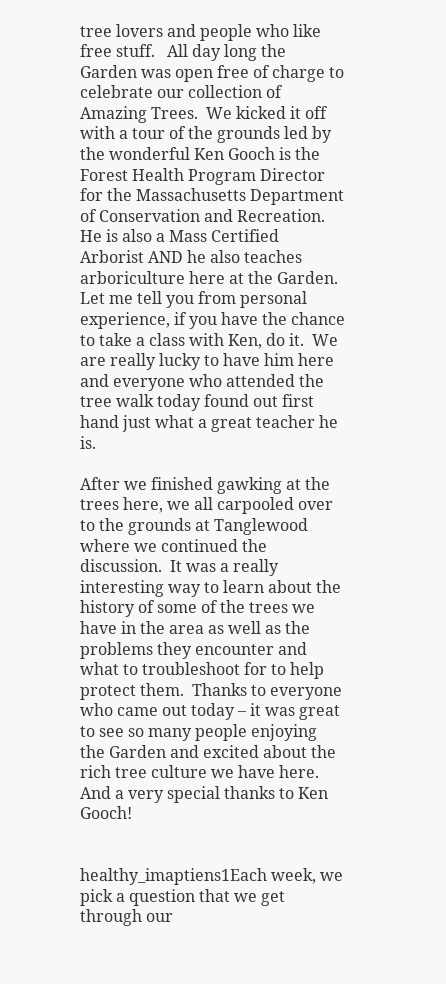tree lovers and people who like free stuff.   All day long the Garden was open free of charge to celebrate our collection of Amazing Trees.  We kicked it off with a tour of the grounds led by the wonderful Ken Gooch is the Forest Health Program Director for the Massachusetts Department of Conservation and Recreation.  He is also a Mass Certified Arborist AND he also teaches arboriculture here at the Garden.  Let me tell you from personal experience, if you have the chance to take a class with Ken, do it.  We are really lucky to have him here and everyone who attended the tree walk today found out first hand just what a great teacher he is.

After we finished gawking at the trees here, we all carpooled over to the grounds at Tanglewood where we continued the discussion.  It was a really interesting way to learn about the history of some of the trees we have in the area as well as the problems they encounter and what to troubleshoot for to help protect them.  Thanks to everyone who came out today – it was great to see so many people enjoying the Garden and excited about the rich tree culture we have here.  And a very special thanks to Ken Gooch!


healthy_imaptiens1Each week, we pick a question that we get through our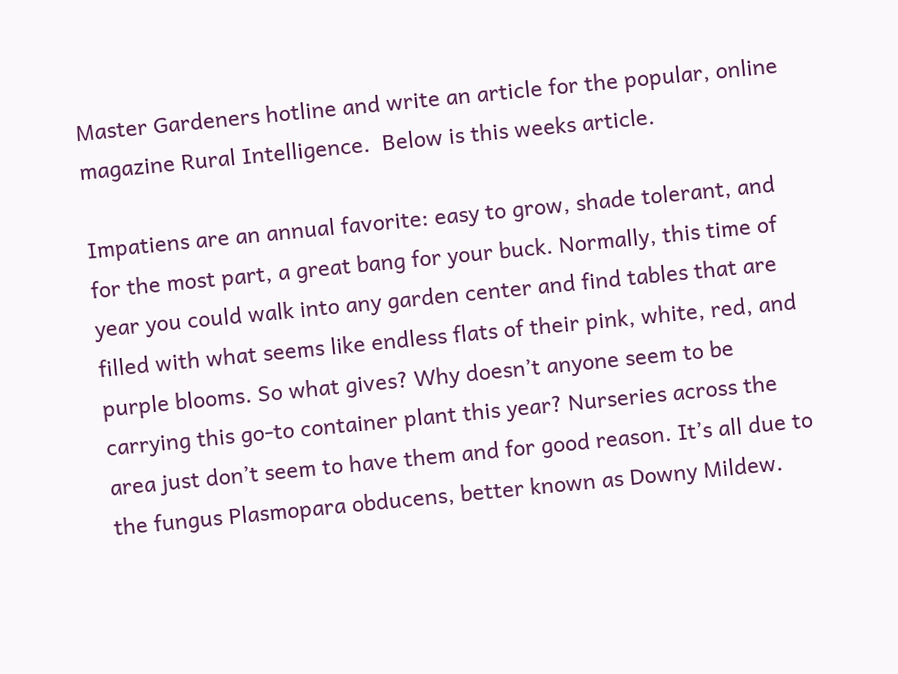Master Gardeners hotline and write an article for the popular, online magazine Rural Intelligence.  Below is this weeks article.

Impatiens are an annual favorite: easy to grow, shade tolerant, and for the most part, a great bang for your buck. Normally, this time of year you could walk into any garden center and find tables that are filled with what seems like endless flats of their pink, white, red, and purple blooms. So what gives? Why doesn’t anyone seem to be carrying this go-to container plant this year? Nurseries across the area just don’t seem to have them and for good reason. It’s all due to the fungus Plasmopara obducens, better known as Downy Mildew.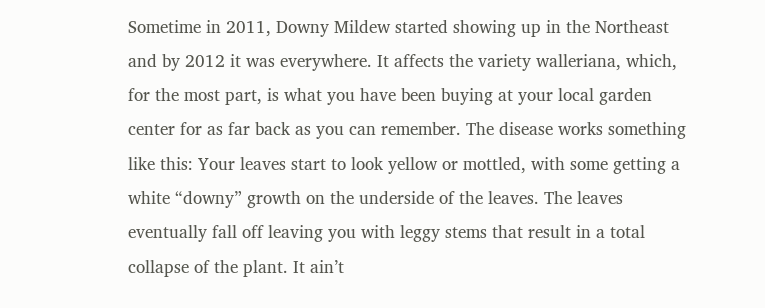Sometime in 2011, Downy Mildew started showing up in the Northeast and by 2012 it was everywhere. It affects the variety walleriana, which, for the most part, is what you have been buying at your local garden center for as far back as you can remember. The disease works something like this: Your leaves start to look yellow or mottled, with some getting a white “downy” growth on the underside of the leaves. The leaves eventually fall off leaving you with leggy stems that result in a total collapse of the plant. It ain’t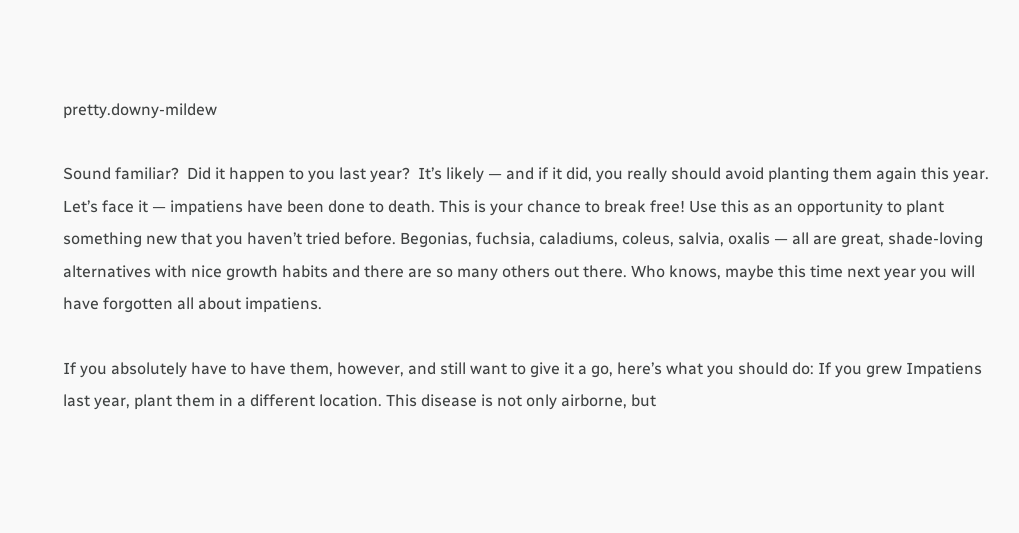pretty.downy-mildew

Sound familiar?  Did it happen to you last year?  It’s likely — and if it did, you really should avoid planting them again this year.  Let’s face it — impatiens have been done to death. This is your chance to break free! Use this as an opportunity to plant something new that you haven’t tried before. Begonias, fuchsia, caladiums, coleus, salvia, oxalis — all are great, shade-loving alternatives with nice growth habits and there are so many others out there. Who knows, maybe this time next year you will have forgotten all about impatiens.

If you absolutely have to have them, however, and still want to give it a go, here’s what you should do: If you grew Impatiens last year, plant them in a different location. This disease is not only airborne, but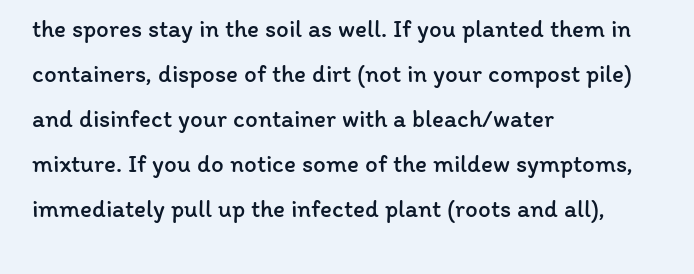the spores stay in the soil as well. If you planted them in containers, dispose of the dirt (not in your compost pile) and disinfect your container with a bleach/water mixture. If you do notice some of the mildew symptoms, immediately pull up the infected plant (roots and all),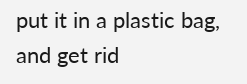put it in a plastic bag, and get rid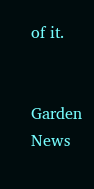of it.


Garden News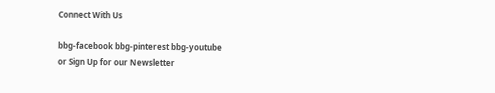Connect With Us

bbg-facebook bbg-pinterest bbg-youtube
or Sign Up for our Newsletter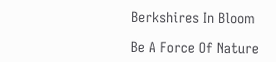Berkshires In Bloom

Be A Force Of Nature